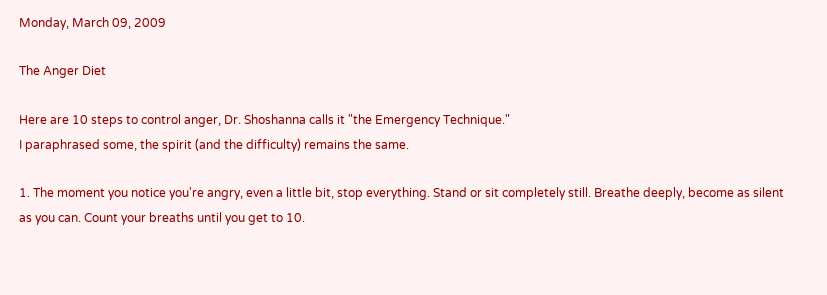Monday, March 09, 2009

The Anger Diet

Here are 10 steps to control anger, Dr. Shoshanna calls it "the Emergency Technique."
I paraphrased some, the spirit (and the difficulty) remains the same.

1. The moment you notice you're angry, even a little bit, stop everything. Stand or sit completely still. Breathe deeply, become as silent as you can. Count your breaths until you get to 10.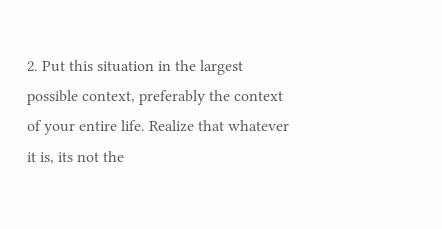2. Put this situation in the largest possible context, preferably the context of your entire life. Realize that whatever it is, its not the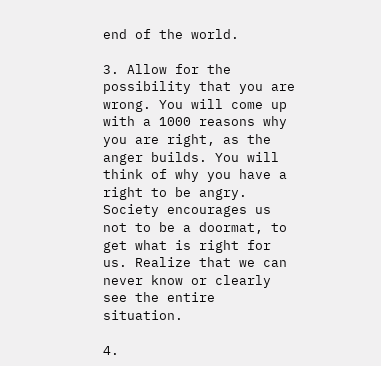end of the world.

3. Allow for the possibility that you are wrong. You will come up with a 1000 reasons why you are right, as the anger builds. You will think of why you have a right to be angry. Society encourages us not to be a doormat, to get what is right for us. Realize that we can never know or clearly see the entire situation.

4.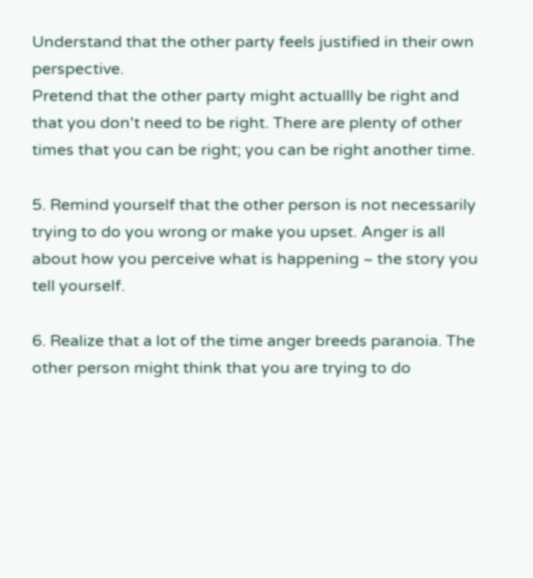Understand that the other party feels justified in their own perspective.
Pretend that the other party might actuallly be right and that you don't need to be right. There are plenty of other times that you can be right; you can be right another time.

5. Remind yourself that the other person is not necessarily trying to do you wrong or make you upset. Anger is all about how you perceive what is happening ~ the story you tell yourself.

6. Realize that a lot of the time anger breeds paranoia. The other person might think that you are trying to do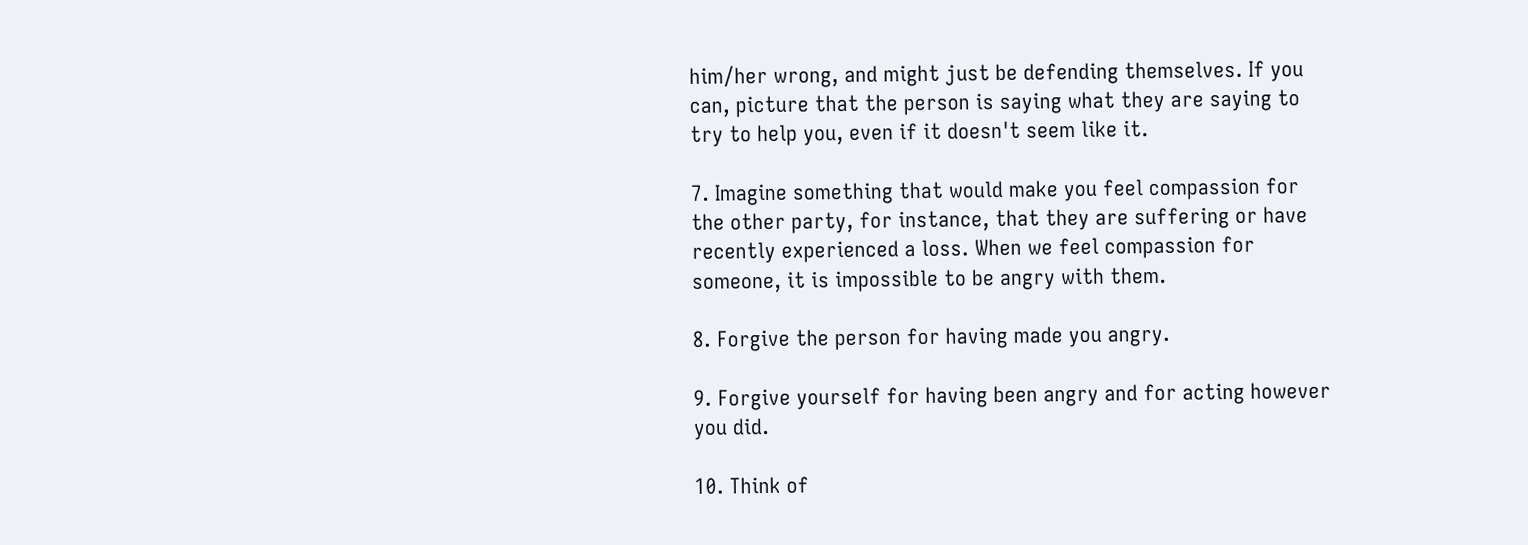him/her wrong, and might just be defending themselves. If you can, picture that the person is saying what they are saying to try to help you, even if it doesn't seem like it.

7. Imagine something that would make you feel compassion for the other party, for instance, that they are suffering or have recently experienced a loss. When we feel compassion for someone, it is impossible to be angry with them.

8. Forgive the person for having made you angry.

9. Forgive yourself for having been angry and for acting however you did.

10. Think of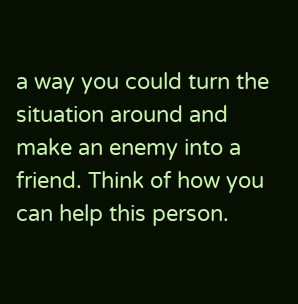a way you could turn the situation around and make an enemy into a friend. Think of how you can help this person.